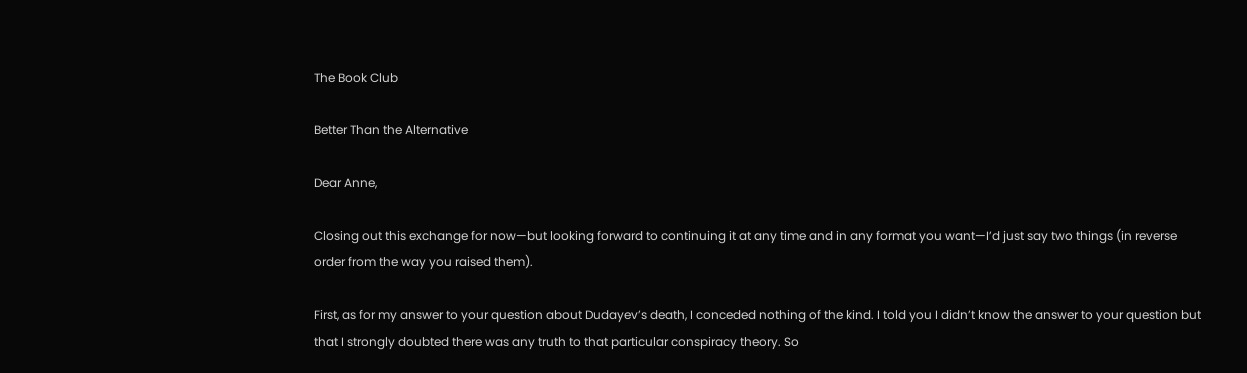The Book Club

Better Than the Alternative

Dear Anne,

Closing out this exchange for now—but looking forward to continuing it at any time and in any format you want—I’d just say two things (in reverse order from the way you raised them).

First, as for my answer to your question about Dudayev’s death, I conceded nothing of the kind. I told you I didn’t know the answer to your question but that I strongly doubted there was any truth to that particular conspiracy theory. So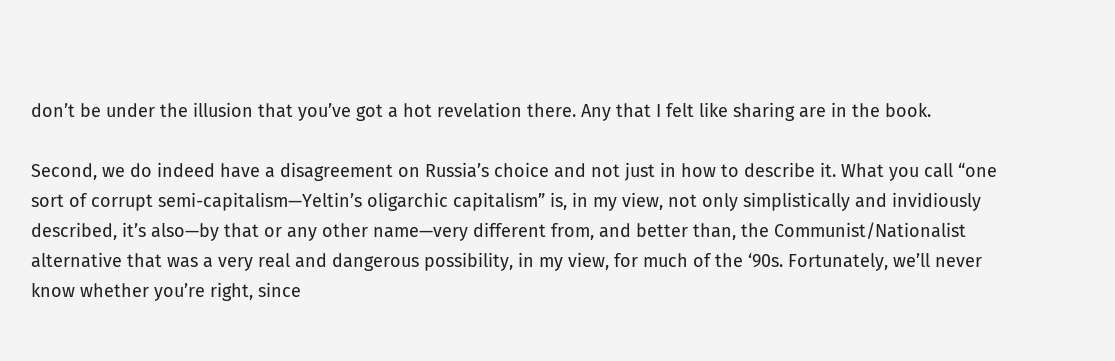don’t be under the illusion that you’ve got a hot revelation there. Any that I felt like sharing are in the book.

Second, we do indeed have a disagreement on Russia’s choice and not just in how to describe it. What you call “one sort of corrupt semi-capitalism—Yeltin’s oligarchic capitalism” is, in my view, not only simplistically and invidiously described, it’s also—by that or any other name—very different from, and better than, the Communist/Nationalist alternative that was a very real and dangerous possibility, in my view, for much of the ‘90s. Fortunately, we’ll never know whether you’re right, since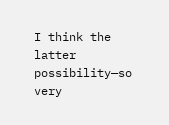I think the latter possibility—so very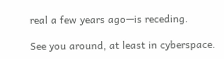real a few years ago—is receding.

See you around, at least in cyberspace.